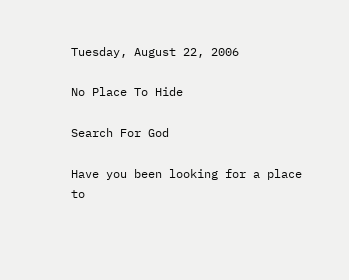Tuesday, August 22, 2006

No Place To Hide

Search For God

Have you been looking for a place to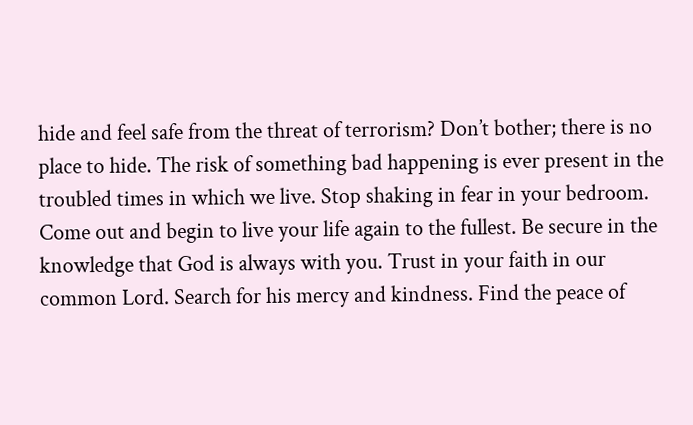hide and feel safe from the threat of terrorism? Don’t bother; there is no place to hide. The risk of something bad happening is ever present in the troubled times in which we live. Stop shaking in fear in your bedroom. Come out and begin to live your life again to the fullest. Be secure in the knowledge that God is always with you. Trust in your faith in our common Lord. Search for his mercy and kindness. Find the peace of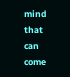mind that can come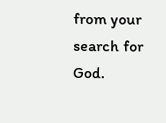from your search for God.